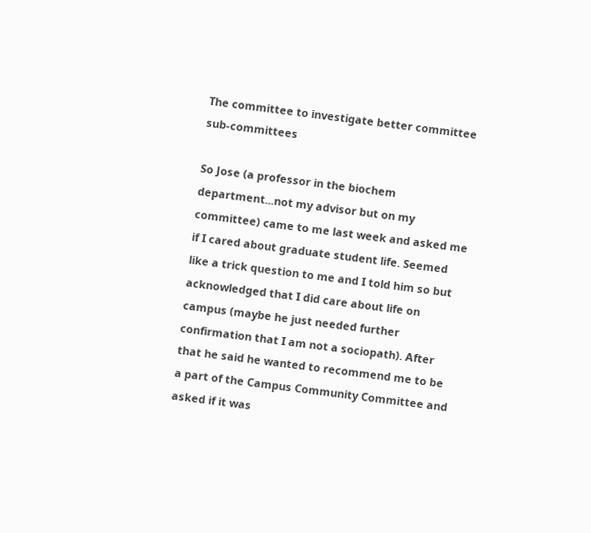The committee to investigate better committee sub-committees

So Jose (a professor in the biochem department...not my advisor but on my committee) came to me last week and asked me if I cared about graduate student life. Seemed like a trick question to me and I told him so but acknowledged that I did care about life on campus (maybe he just needed further confirmation that I am not a sociopath). After that he said he wanted to recommend me to be a part of the Campus Community Committee and asked if it was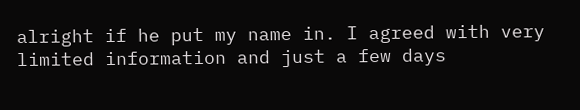alright if he put my name in. I agreed with very limited information and just a few days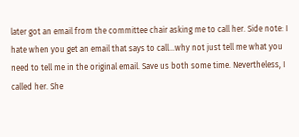later got an email from the committee chair asking me to call her. Side note: I hate when you get an email that says to call...why not just tell me what you need to tell me in the original email. Save us both some time. Nevertheless, I called her. She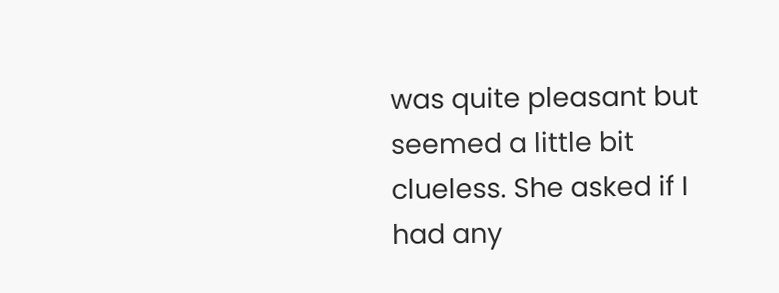was quite pleasant but seemed a little bit clueless. She asked if I had any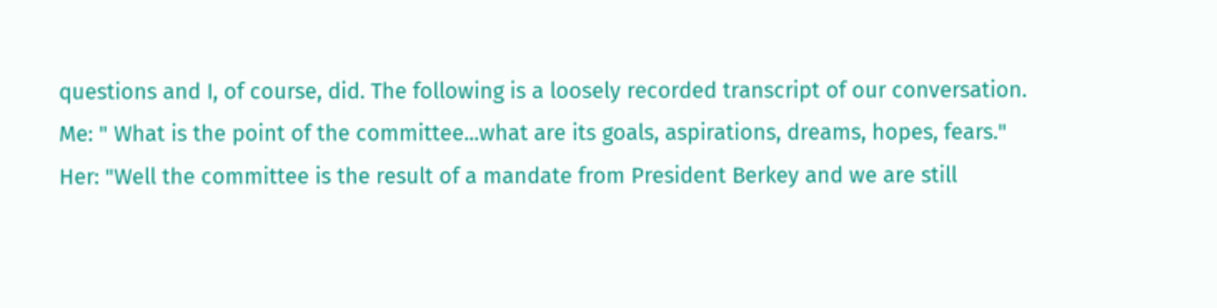questions and I, of course, did. The following is a loosely recorded transcript of our conversation.
Me: " What is the point of the committee...what are its goals, aspirations, dreams, hopes, fears."
Her: "Well the committee is the result of a mandate from President Berkey and we are still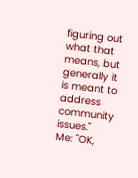figuring out what that means, but generally it is meant to address community issues."
Me: "OK,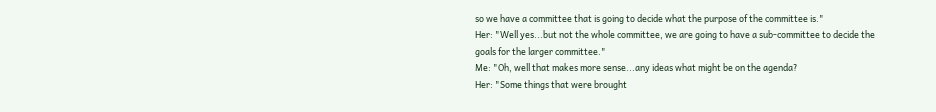so we have a committee that is going to decide what the purpose of the committee is."
Her: "Well yes...but not the whole committee, we are going to have a sub-committee to decide the goals for the larger committee."
Me: "Oh, well that makes more sense...any ideas what might be on the agenda?
Her: "Some things that were brought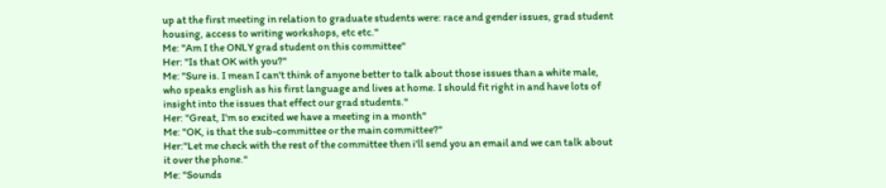up at the first meeting in relation to graduate students were: race and gender issues, grad student housing, access to writing workshops, etc etc."
Me: "Am I the ONLY grad student on this committee"
Her: "Is that OK with you?"
Me: "Sure is. I mean I can't think of anyone better to talk about those issues than a white male, who speaks english as his first language and lives at home. I should fit right in and have lots of insight into the issues that effect our grad students."
Her: "Great, I'm so excited we have a meeting in a month"
Me: "OK, is that the sub-committee or the main committee?"
Her:"Let me check with the rest of the committee then i'll send you an email and we can talk about it over the phone."
Me: "Sounds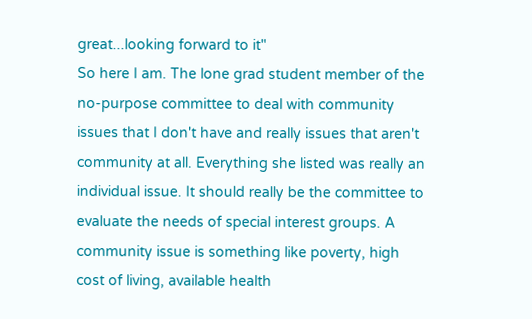great...looking forward to it"
So here I am. The lone grad student member of the no-purpose committee to deal with community issues that I don't have and really issues that aren't community at all. Everything she listed was really an individual issue. It should really be the committee to evaluate the needs of special interest groups. A community issue is something like poverty, high cost of living, available health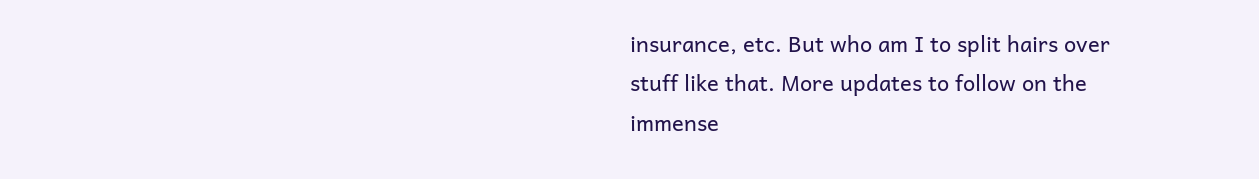insurance, etc. But who am I to split hairs over stuff like that. More updates to follow on the immense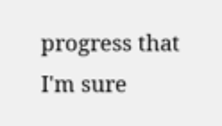progress that I'm sure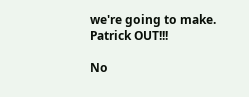we're going to make. Patrick OUT!!!

No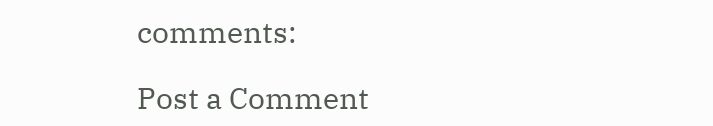comments:

Post a Comment